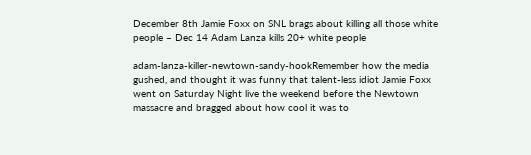December 8th Jamie Foxx on SNL brags about killing all those white people – Dec 14 Adam Lanza kills 20+ white people

adam-lanza-killer-newtown-sandy-hookRemember how the media gushed, and thought it was funny that talent-less idiot Jamie Foxx went on Saturday Night live the weekend before the Newtown massacre and bragged about how cool it was to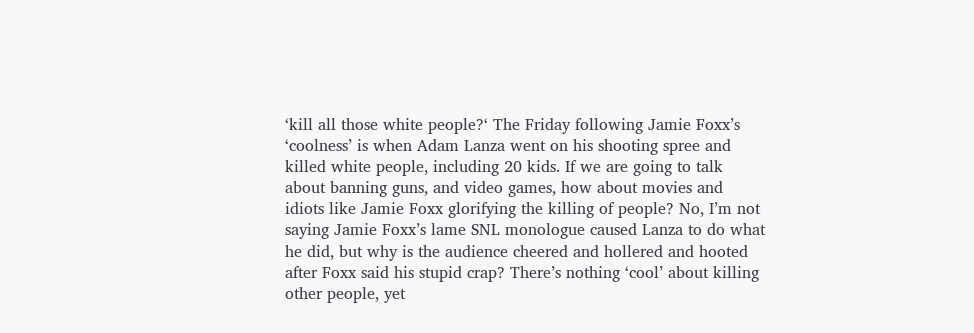‘kill all those white people?‘ The Friday following Jamie Foxx’s ‘coolness’ is when Adam Lanza went on his shooting spree and killed white people, including 20 kids. If we are going to talk about banning guns, and video games, how about movies and idiots like Jamie Foxx glorifying the killing of people? No, I’m not saying Jamie Foxx’s lame SNL monologue caused Lanza to do what he did, but why is the audience cheered and hollered and hooted after Foxx said his stupid crap? There’s nothing ‘cool’ about killing other people, yet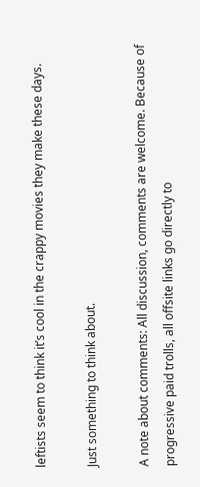leftists seem to think it’s cool in the crappy movies they make these days.

Just something to think about.

A note about comments: All discussion, comments are welcome. Because of progressive paid trolls, all offsite links go directly to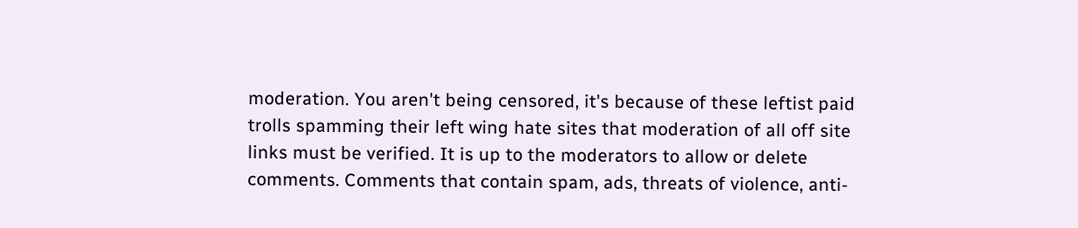moderation. You aren't being censored, it's because of these leftist paid trolls spamming their left wing hate sites that moderation of all off site links must be verified. It is up to the moderators to allow or delete comments. Comments that contain spam, ads, threats of violence, anti-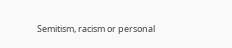Semitism, racism or personal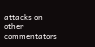attacks on other commentators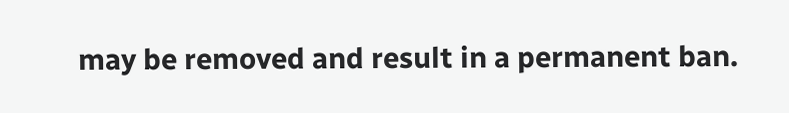may be removed and result in a permanent ban.